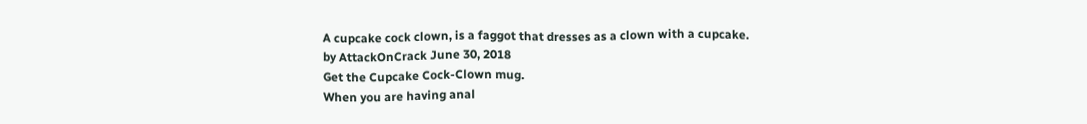A cupcake cock clown, is a faggot that dresses as a clown with a cupcake.
by AttackOnCrack June 30, 2018
Get the Cupcake Cock-Clown mug.
When you are having anal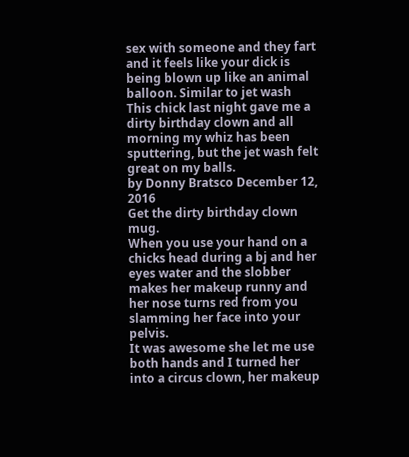sex with someone and they fart and it feels like your dick is being blown up like an animal balloon. Similar to jet wash
This chick last night gave me a dirty birthday clown and all morning my whiz has been sputtering, but the jet wash felt great on my balls.
by Donny Bratsco December 12, 2016
Get the dirty birthday clown mug.
When you use your hand on a chicks head during a bj and her eyes water and the slobber makes her makeup runny and her nose turns red from you slamming her face into your pelvis.
It was awesome she let me use both hands and I turned her into a circus clown, her makeup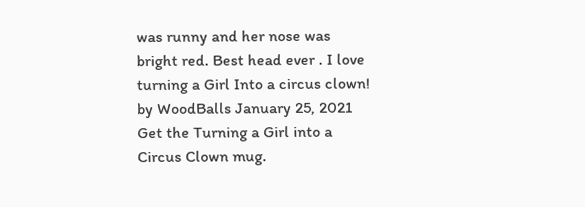was runny and her nose was bright red. Best head ever . I love turning a Girl Into a circus clown!
by WoodBalls January 25, 2021
Get the Turning a Girl into a Circus Clown mug.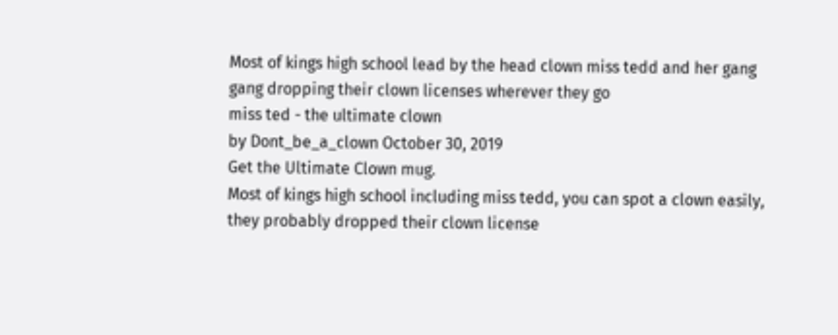Most of kings high school lead by the head clown miss tedd and her gang gang dropping their clown licenses wherever they go
miss ted - the ultimate clown
by Dont_be_a_clown October 30, 2019
Get the Ultimate Clown mug.
Most of kings high school including miss tedd, you can spot a clown easily, they probably dropped their clown license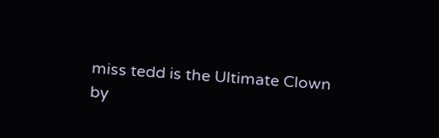miss tedd is the Ultimate Clown
by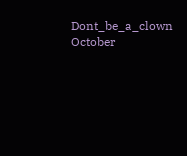Dont_be_a_clown October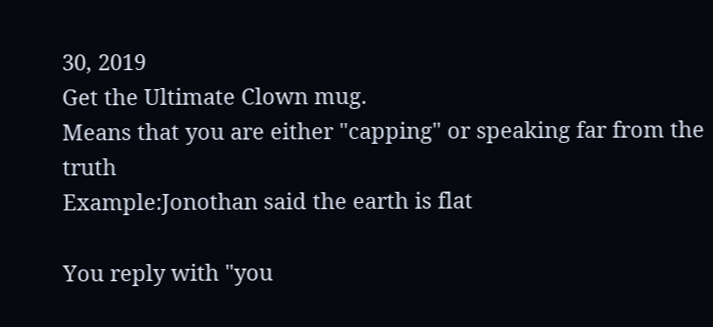30, 2019
Get the Ultimate Clown mug.
Means that you are either "capping" or speaking far from the truth
Example:Jonothan said the earth is flat

You reply with "you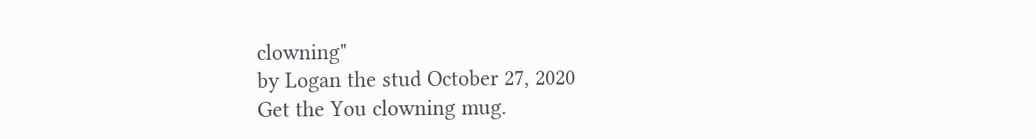clowning"
by Logan the stud October 27, 2020
Get the You clowning mug.